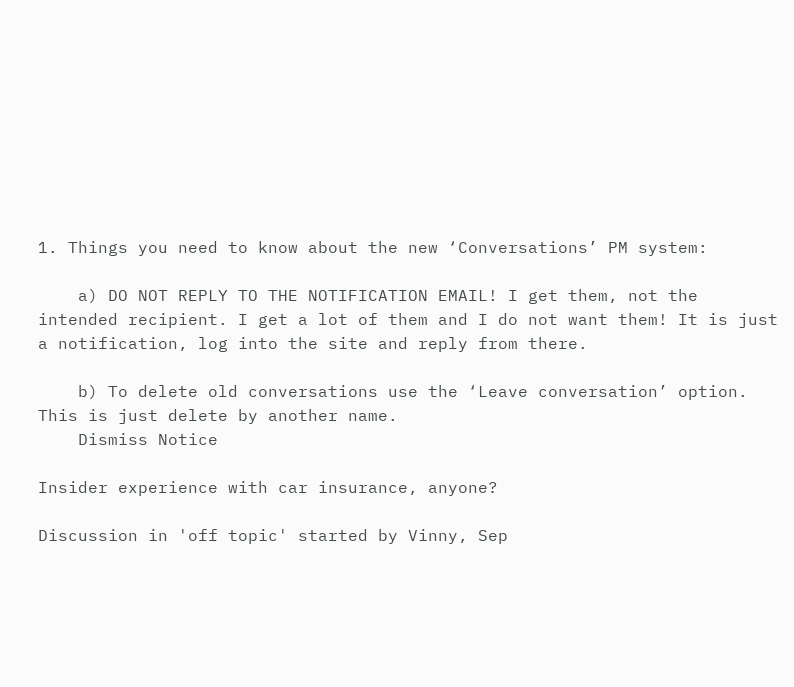1. Things you need to know about the new ‘Conversations’ PM system:

    a) DO NOT REPLY TO THE NOTIFICATION EMAIL! I get them, not the intended recipient. I get a lot of them and I do not want them! It is just a notification, log into the site and reply from there.

    b) To delete old conversations use the ‘Leave conversation’ option. This is just delete by another name.
    Dismiss Notice

Insider experience with car insurance, anyone?

Discussion in 'off topic' started by Vinny, Sep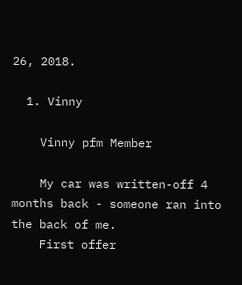26, 2018.

  1. Vinny

    Vinny pfm Member

    My car was written-off 4 months back - someone ran into the back of me.
    First offer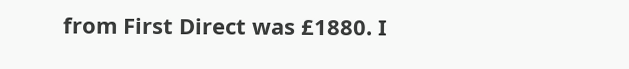from First Direct was £1880. I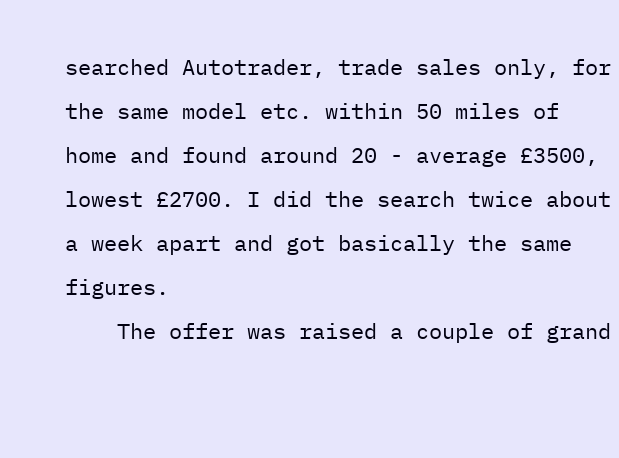searched Autotrader, trade sales only, for the same model etc. within 50 miles of home and found around 20 - average £3500, lowest £2700. I did the search twice about a week apart and got basically the same figures.
    The offer was raised a couple of grand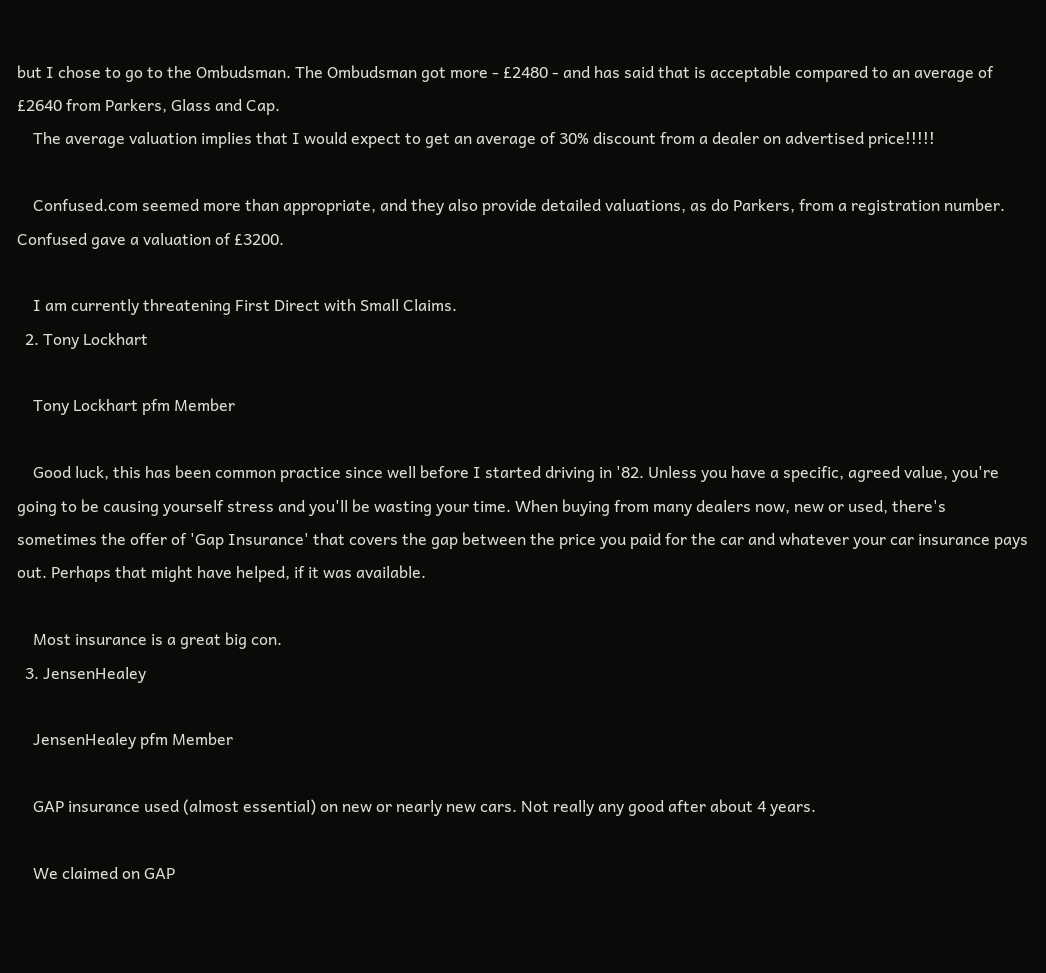but I chose to go to the Ombudsman. The Ombudsman got more - £2480 - and has said that is acceptable compared to an average of £2640 from Parkers, Glass and Cap.
    The average valuation implies that I would expect to get an average of 30% discount from a dealer on advertised price!!!!!

    Confused.com seemed more than appropriate, and they also provide detailed valuations, as do Parkers, from a registration number. Confused gave a valuation of £3200.

    I am currently threatening First Direct with Small Claims.
  2. Tony Lockhart

    Tony Lockhart pfm Member

    Good luck, this has been common practice since well before I started driving in '82. Unless you have a specific, agreed value, you're going to be causing yourself stress and you'll be wasting your time. When buying from many dealers now, new or used, there's sometimes the offer of 'Gap Insurance' that covers the gap between the price you paid for the car and whatever your car insurance pays out. Perhaps that might have helped, if it was available.

    Most insurance is a great big con.
  3. JensenHealey

    JensenHealey pfm Member

    GAP insurance used (almost essential) on new or nearly new cars. Not really any good after about 4 years.

    We claimed on GAP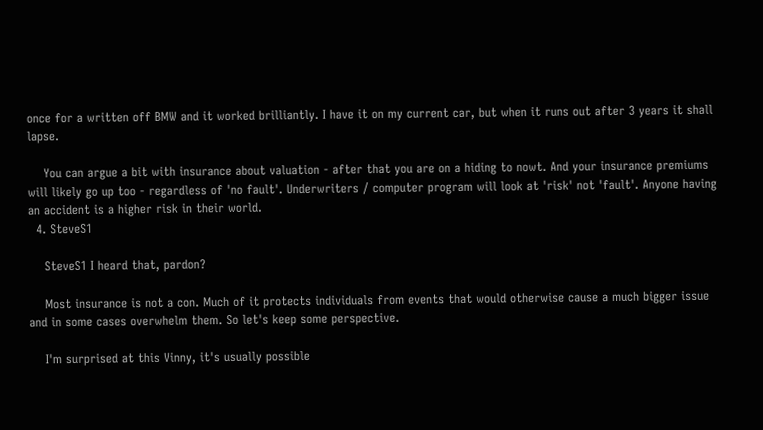once for a written off BMW and it worked brilliantly. I have it on my current car, but when it runs out after 3 years it shall lapse.

    You can argue a bit with insurance about valuation - after that you are on a hiding to nowt. And your insurance premiums will likely go up too - regardless of 'no fault'. Underwriters / computer program will look at 'risk' not 'fault'. Anyone having an accident is a higher risk in their world.
  4. SteveS1

    SteveS1 I heard that, pardon?

    Most insurance is not a con. Much of it protects individuals from events that would otherwise cause a much bigger issue and in some cases overwhelm them. So let's keep some perspective.

    I'm surprised at this Vinny, it's usually possible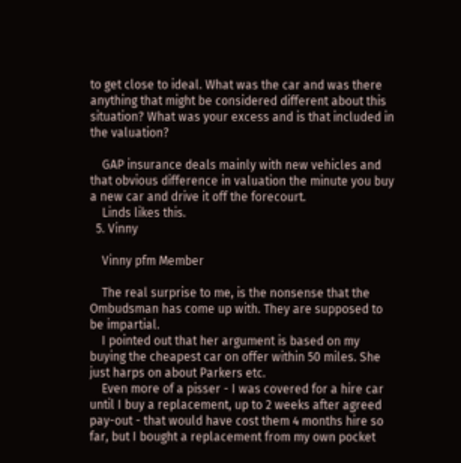to get close to ideal. What was the car and was there anything that might be considered different about this situation? What was your excess and is that included in the valuation?

    GAP insurance deals mainly with new vehicles and that obvious difference in valuation the minute you buy a new car and drive it off the forecourt.
    Linds likes this.
  5. Vinny

    Vinny pfm Member

    The real surprise to me, is the nonsense that the Ombudsman has come up with. They are supposed to be impartial.
    I pointed out that her argument is based on my buying the cheapest car on offer within 50 miles. She just harps on about Parkers etc.
    Even more of a pisser - I was covered for a hire car until I buy a replacement, up to 2 weeks after agreed pay-out - that would have cost them 4 months hire so far, but I bought a replacement from my own pocket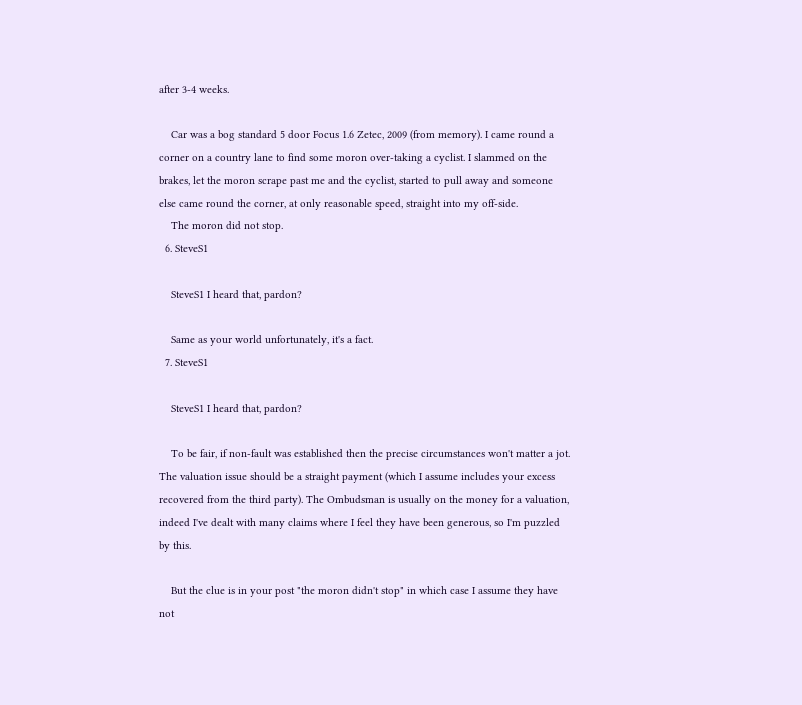after 3-4 weeks.

    Car was a bog standard 5 door Focus 1.6 Zetec, 2009 (from memory). I came round a corner on a country lane to find some moron over-taking a cyclist. I slammed on the brakes, let the moron scrape past me and the cyclist, started to pull away and someone else came round the corner, at only reasonable speed, straight into my off-side.
    The moron did not stop.
  6. SteveS1

    SteveS1 I heard that, pardon?

    Same as your world unfortunately, it's a fact.
  7. SteveS1

    SteveS1 I heard that, pardon?

    To be fair, if non-fault was established then the precise circumstances won't matter a jot. The valuation issue should be a straight payment (which I assume includes your excess recovered from the third party). The Ombudsman is usually on the money for a valuation, indeed I've dealt with many claims where I feel they have been generous, so I'm puzzled by this.

    But the clue is in your post "the moron didn't stop" in which case I assume they have not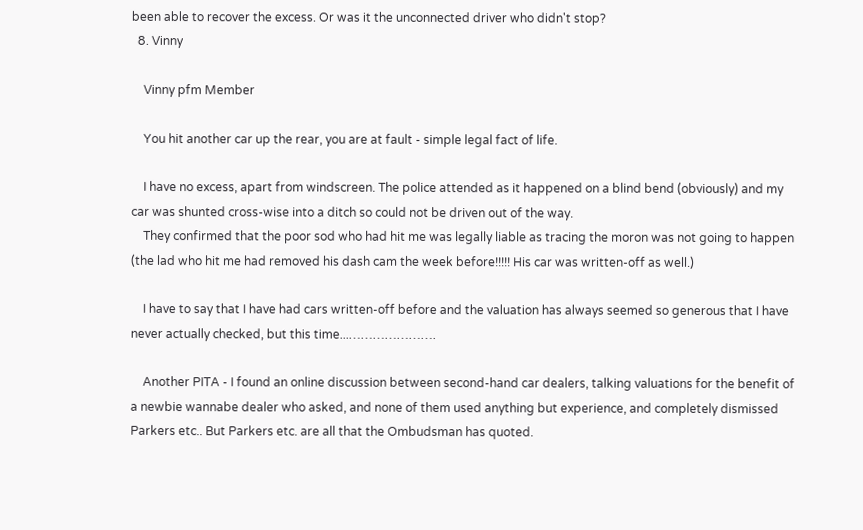been able to recover the excess. Or was it the unconnected driver who didn't stop?
  8. Vinny

    Vinny pfm Member

    You hit another car up the rear, you are at fault - simple legal fact of life.

    I have no excess, apart from windscreen. The police attended as it happened on a blind bend (obviously) and my car was shunted cross-wise into a ditch so could not be driven out of the way.
    They confirmed that the poor sod who had hit me was legally liable as tracing the moron was not going to happen (the lad who hit me had removed his dash cam the week before!!!!! His car was written-off as well.)

    I have to say that I have had cars written-off before and the valuation has always seemed so generous that I have never actually checked, but this time...………………….

    Another PITA - I found an online discussion between second-hand car dealers, talking valuations for the benefit of a newbie wannabe dealer who asked, and none of them used anything but experience, and completely dismissed Parkers etc.. But Parkers etc. are all that the Ombudsman has quoted.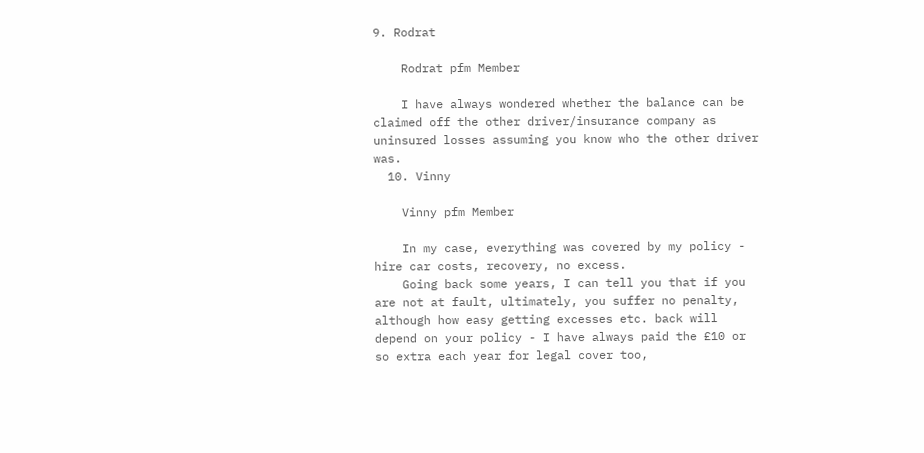9. Rodrat

    Rodrat pfm Member

    I have always wondered whether the balance can be claimed off the other driver/insurance company as uninsured losses assuming you know who the other driver was.
  10. Vinny

    Vinny pfm Member

    In my case, everything was covered by my policy - hire car costs, recovery, no excess.
    Going back some years, I can tell you that if you are not at fault, ultimately, you suffer no penalty, although how easy getting excesses etc. back will depend on your policy - I have always paid the £10 or so extra each year for legal cover too,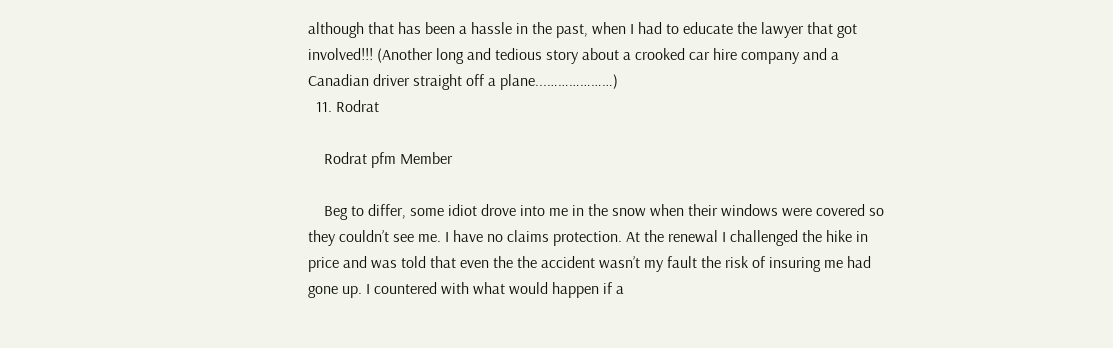although that has been a hassle in the past, when I had to educate the lawyer that got involved!!! (Another long and tedious story about a crooked car hire company and a Canadian driver straight off a plane...………………)
  11. Rodrat

    Rodrat pfm Member

    Beg to differ, some idiot drove into me in the snow when their windows were covered so they couldn’t see me. I have no claims protection. At the renewal I challenged the hike in price and was told that even the the accident wasn’t my fault the risk of insuring me had gone up. I countered with what would happen if a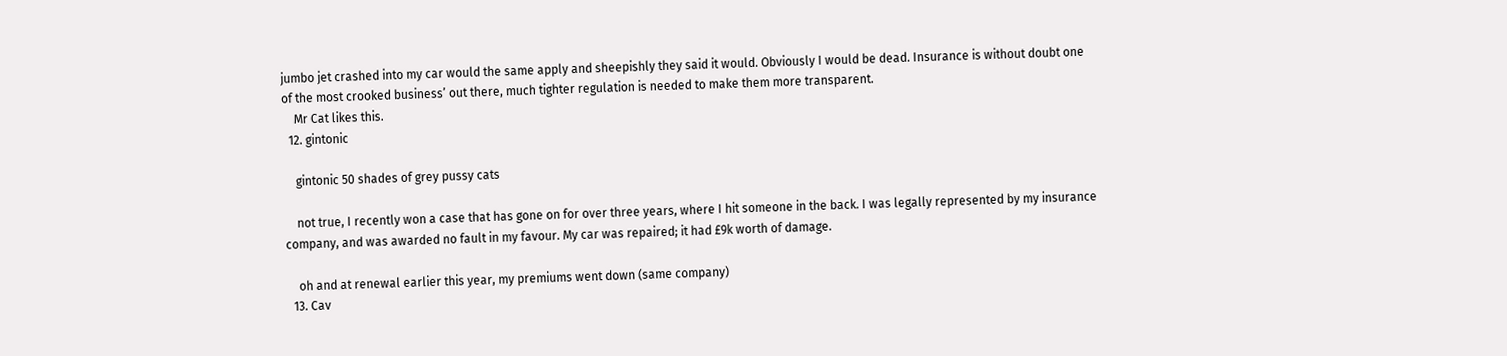jumbo jet crashed into my car would the same apply and sheepishly they said it would. Obviously I would be dead. Insurance is without doubt one of the most crooked business’ out there, much tighter regulation is needed to make them more transparent.
    Mr Cat likes this.
  12. gintonic

    gintonic 50 shades of grey pussy cats

    not true, I recently won a case that has gone on for over three years, where I hit someone in the back. I was legally represented by my insurance company, and was awarded no fault in my favour. My car was repaired; it had £9k worth of damage.

    oh and at renewal earlier this year, my premiums went down (same company)
  13. Cav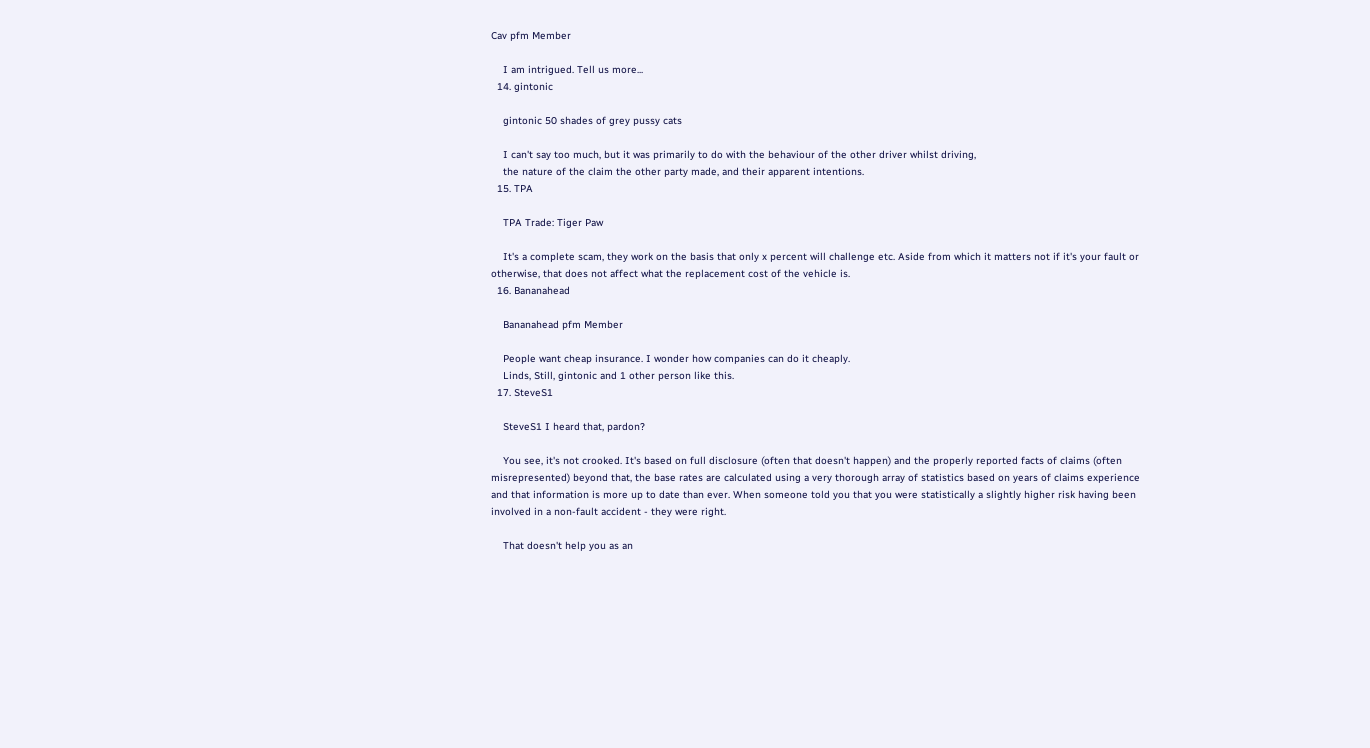Cav pfm Member

    I am intrigued. Tell us more...
  14. gintonic

    gintonic 50 shades of grey pussy cats

    I can't say too much, but it was primarily to do with the behaviour of the other driver whilst driving,
    the nature of the claim the other party made, and their apparent intentions.
  15. TPA

    TPA Trade: Tiger Paw

    It's a complete scam, they work on the basis that only x percent will challenge etc. Aside from which it matters not if it's your fault or otherwise, that does not affect what the replacement cost of the vehicle is.
  16. Bananahead

    Bananahead pfm Member

    People want cheap insurance. I wonder how companies can do it cheaply.
    Linds, Still, gintonic and 1 other person like this.
  17. SteveS1

    SteveS1 I heard that, pardon?

    You see, it's not crooked. It's based on full disclosure (often that doesn't happen) and the properly reported facts of claims (often misrepresented) beyond that, the base rates are calculated using a very thorough array of statistics based on years of claims experience and that information is more up to date than ever. When someone told you that you were statistically a slightly higher risk having been involved in a non-fault accident - they were right.

    That doesn't help you as an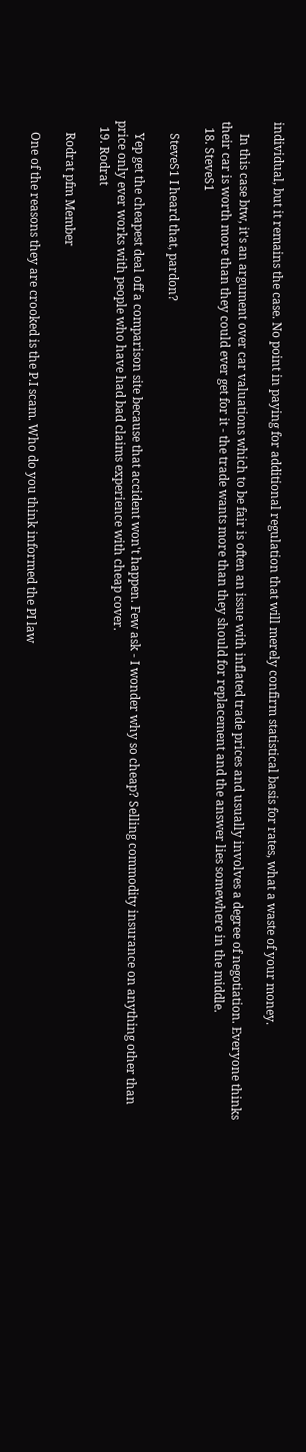individual, but it remains the case. No point in paying for additional regulation that will merely confirm statistical basis for rates, what a waste of your money.

    In this case btw, it's an argument over car valuations which to be fair is often an issue with inflated trade prices and usually involves a degree of negotiation. Everyone thinks their car is worth more than they could ever get for it - the trade wants more than they should for replacement and the answer lies somewhere in the middle.
  18. SteveS1

    SteveS1 I heard that, pardon?

    Yep get the cheapest deal off a comparison site because that accident won't happen. Few ask - I wonder why so cheap? Selling commodity insurance on anything other than price only ever works with people who have had bad claims experience with cheap cover.
  19. Rodrat

    Rodrat pfm Member

    One of the reasons they are crooked is the P.I scam. Who do you think informed the PI law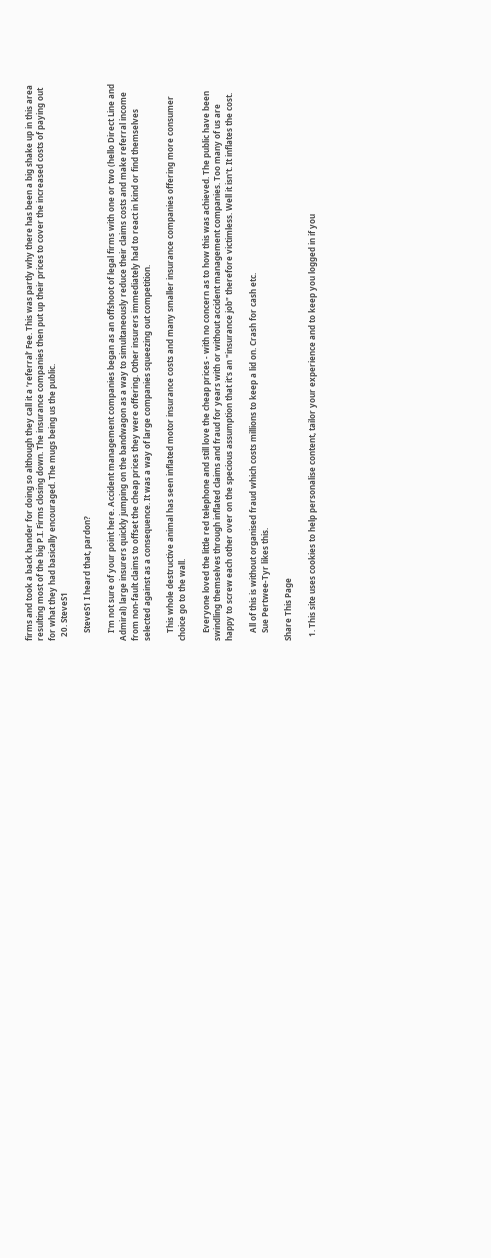firms and took a back hander for doing so although they call it a ‘referral’ Fee. This was partly why there has been a big shake up in this area resulting most of the big P.I. Firms closing down. The insurance companies then put up their prices to cover the increased costs of paying out for what they had basically encouraged. The mugs being us the public.
  20. SteveS1

    SteveS1 I heard that, pardon?

    I'm not sure of your point here. Accident management companies began as an offshoot of legal firms with one or two (hello Direct Line and Admiral) large insurers quickly jumping on the bandwagon as a way to simultaneously reduce their claims costs and make referral income from non-fault claims to offset the cheap prices they were offering. Other insurers immediately had to react in kind or find themselves selected against as a consequence. It was a way of large companies squeezing out competition.

    This whole destructive animal has seen inflated motor insurance costs and many smaller insurance companies offering more consumer choice go to the wall.

    Everyone loved the little red telephone and still love the cheap prices - with no concern as to how this was achieved. The public have been swindling themselves through inflated claims and fraud for years with or without accident management companies. Too many of us are happy to screw each other over on the specious assumption that it's an "insurance job" therefore victimless. Well it isn't. It inflates the cost.

    All of this is without organised fraud which costs millions to keep a lid on. Crash for cash etc.
    Sue Pertwee-Tyr likes this.

Share This Page

  1. This site uses cookies to help personalise content, tailor your experience and to keep you logged in if you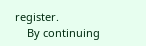register.
    By continuing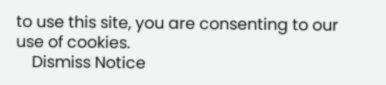to use this site, you are consenting to our use of cookies.
    Dismiss Notice